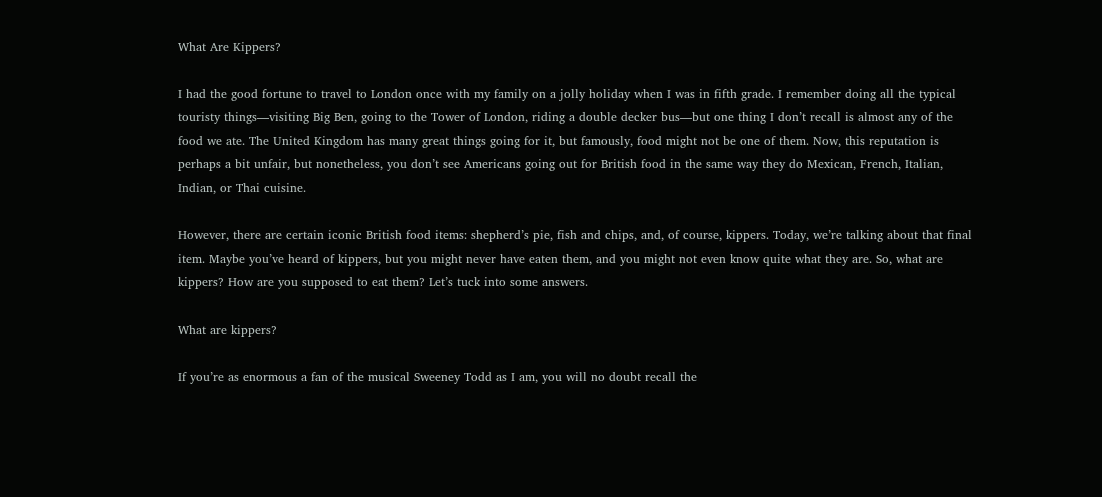What Are Kippers?

I had the good fortune to travel to London once with my family on a jolly holiday when I was in fifth grade. I remember doing all the typical touristy things—visiting Big Ben, going to the Tower of London, riding a double decker bus—but one thing I don’t recall is almost any of the food we ate. The United Kingdom has many great things going for it, but famously, food might not be one of them. Now, this reputation is perhaps a bit unfair, but nonetheless, you don’t see Americans going out for British food in the same way they do Mexican, French, Italian, Indian, or Thai cuisine.

However, there are certain iconic British food items: shepherd’s pie, fish and chips, and, of course, kippers. Today, we’re talking about that final item. Maybe you’ve heard of kippers, but you might never have eaten them, and you might not even know quite what they are. So, what are kippers? How are you supposed to eat them? Let’s tuck into some answers.

What are kippers?

If you’re as enormous a fan of the musical Sweeney Todd as I am, you will no doubt recall the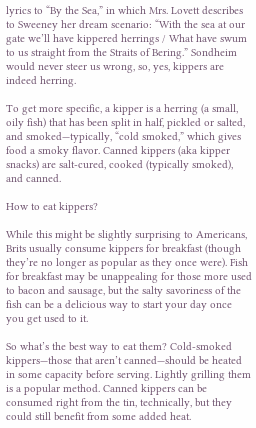lyrics to “By the Sea,” in which Mrs. Lovett describes to Sweeney her dream scenario: “With the sea at our gate we’ll have kippered herrings / What have swum to us straight from the Straits of Bering.” Sondheim would never steer us wrong, so, yes, kippers are indeed herring.

To get more specific, a kipper is a herring (a small, oily fish) that has been split in half, pickled or salted, and smoked—typically, “cold smoked,” which gives food a smoky flavor. Canned kippers (aka kipper snacks) are salt-cured, cooked (typically smoked), and canned.

How to eat kippers?

While this might be slightly surprising to Americans, Brits usually consume kippers for breakfast (though they’re no longer as popular as they once were). Fish for breakfast may be unappealing for those more used to bacon and sausage, but the salty savoriness of the fish can be a delicious way to start your day once you get used to it.

So what’s the best way to eat them? Cold-smoked kippers—those that aren’t canned—should be heated in some capacity before serving. Lightly grilling them is a popular method. Canned kippers can be consumed right from the tin, technically, but they could still benefit from some added heat.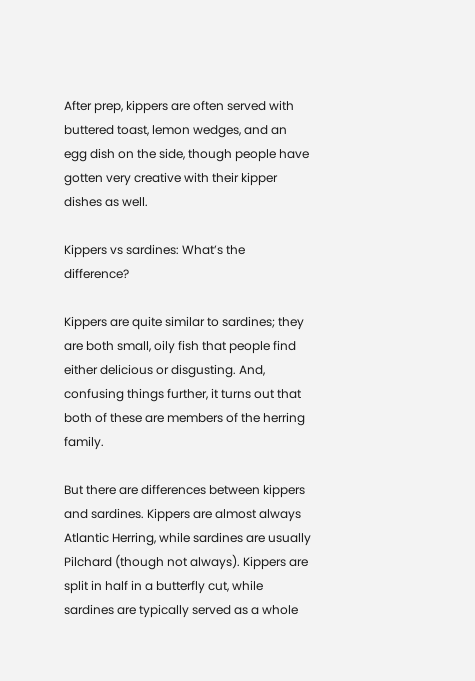After prep, kippers are often served with buttered toast, lemon wedges, and an egg dish on the side, though people have gotten very creative with their kipper dishes as well.

Kippers vs sardines: What’s the difference?

Kippers are quite similar to sardines; they are both small, oily fish that people find either delicious or disgusting. And, confusing things further, it turns out that both of these are members of the herring family.

But there are differences between kippers and sardines. Kippers are almost always Atlantic Herring, while sardines are usually Pilchard (though not always). Kippers are split in half in a butterfly cut, while sardines are typically served as a whole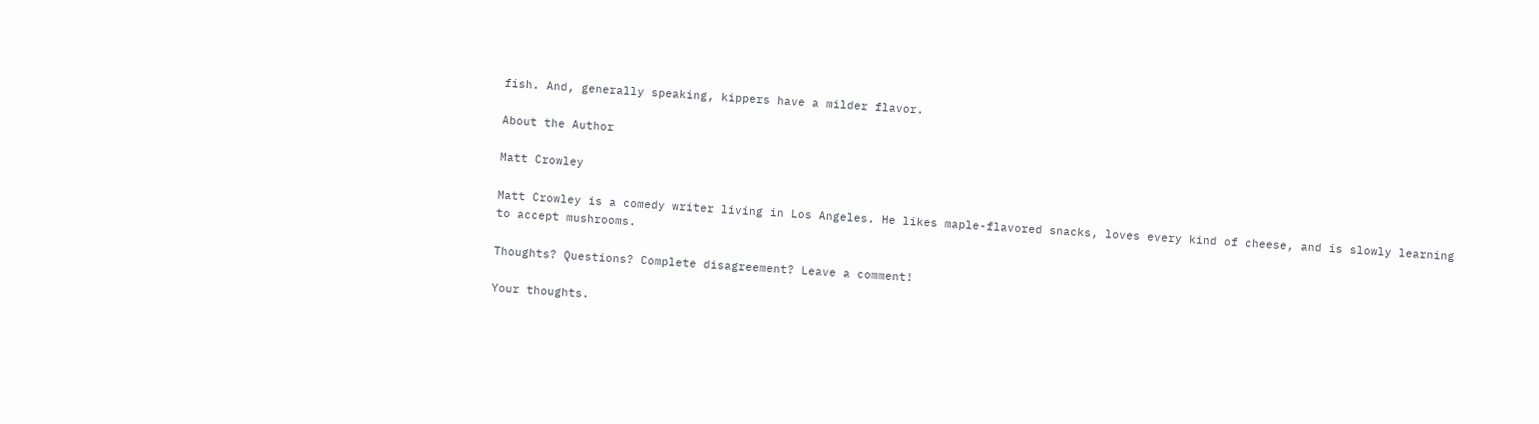fish. And, generally speaking, kippers have a milder flavor.

About the Author

Matt Crowley

Matt Crowley is a comedy writer living in Los Angeles. He likes maple-flavored snacks, loves every kind of cheese, and is slowly learning to accept mushrooms.

Thoughts? Questions? Complete disagreement? Leave a comment!

Your thoughts.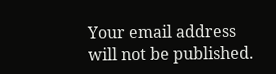Your email address will not be published.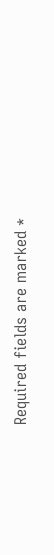Required fields are marked *